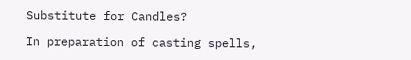Substitute for Candles?

In preparation of casting spells,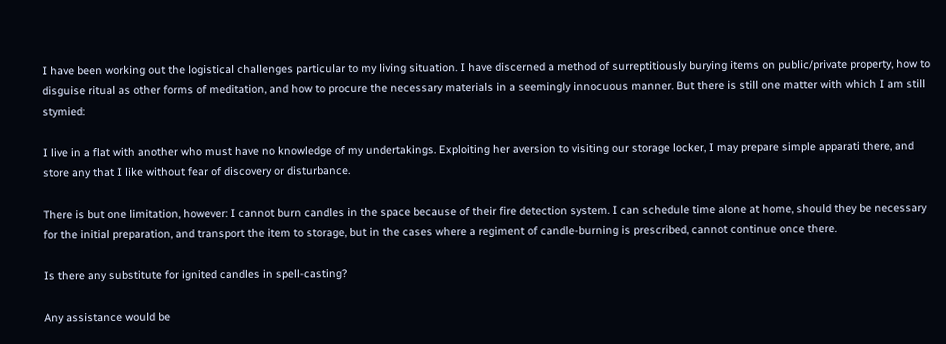I have been working out the logistical challenges particular to my living situation. I have discerned a method of surreptitiously burying items on public/private property, how to disguise ritual as other forms of meditation, and how to procure the necessary materials in a seemingly innocuous manner. But there is still one matter with which I am still stymied:

I live in a flat with another who must have no knowledge of my undertakings. Exploiting her aversion to visiting our storage locker, I may prepare simple apparati there, and store any that I like without fear of discovery or disturbance.

There is but one limitation, however: I cannot burn candles in the space because of their fire detection system. I can schedule time alone at home, should they be necessary for the initial preparation, and transport the item to storage, but in the cases where a regiment of candle-burning is prescribed, cannot continue once there.

Is there any substitute for ignited candles in spell-casting?

Any assistance would be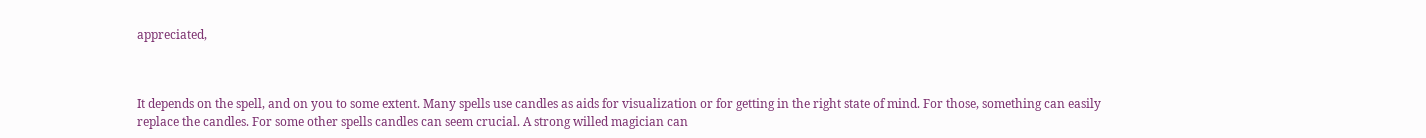appreciated,



It depends on the spell, and on you to some extent. Many spells use candles as aids for visualization or for getting in the right state of mind. For those, something can easily replace the candles. For some other spells candles can seem crucial. A strong willed magician can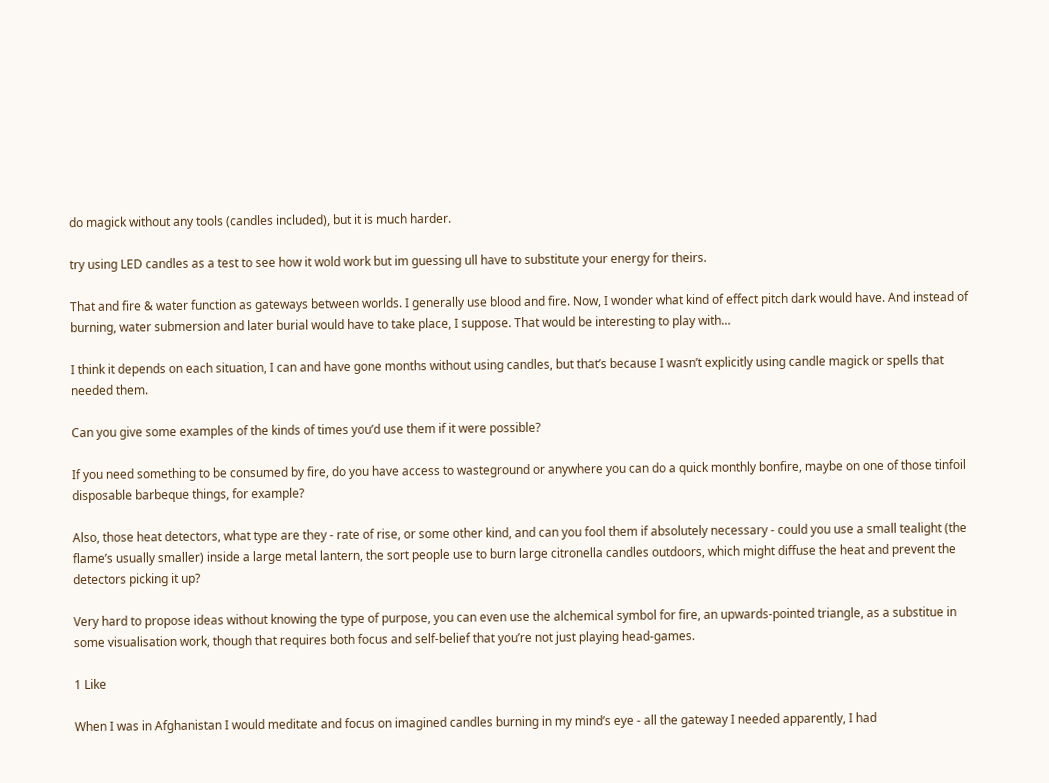do magick without any tools (candles included), but it is much harder.

try using LED candles as a test to see how it wold work but im guessing ull have to substitute your energy for theirs.

That and fire & water function as gateways between worlds. I generally use blood and fire. Now, I wonder what kind of effect pitch dark would have. And instead of burning, water submersion and later burial would have to take place, I suppose. That would be interesting to play with…

I think it depends on each situation, I can and have gone months without using candles, but that’s because I wasn’t explicitly using candle magick or spells that needed them.

Can you give some examples of the kinds of times you’d use them if it were possible?

If you need something to be consumed by fire, do you have access to wasteground or anywhere you can do a quick monthly bonfire, maybe on one of those tinfoil disposable barbeque things, for example?

Also, those heat detectors, what type are they - rate of rise, or some other kind, and can you fool them if absolutely necessary - could you use a small tealight (the flame’s usually smaller) inside a large metal lantern, the sort people use to burn large citronella candles outdoors, which might diffuse the heat and prevent the detectors picking it up?

Very hard to propose ideas without knowing the type of purpose, you can even use the alchemical symbol for fire, an upwards-pointed triangle, as a substitue in some visualisation work, though that requires both focus and self-belief that you’re not just playing head-games.

1 Like

When I was in Afghanistan I would meditate and focus on imagined candles burning in my mind’s eye - all the gateway I needed apparently, I had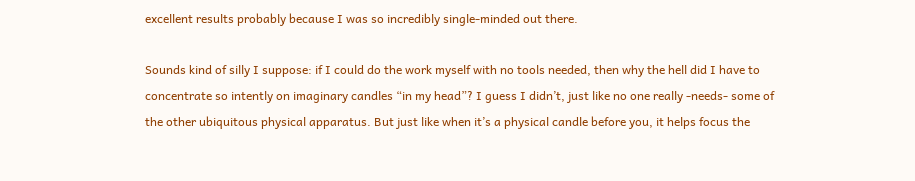excellent results probably because I was so incredibly single-minded out there.

Sounds kind of silly I suppose: if I could do the work myself with no tools needed, then why the hell did I have to concentrate so intently on imaginary candles “in my head”? I guess I didn’t, just like no one really -needs- some of the other ubiquitous physical apparatus. But just like when it’s a physical candle before you, it helps focus the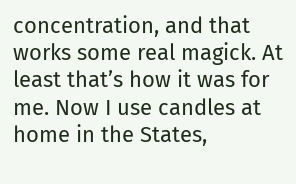concentration, and that works some real magick. At least that’s how it was for me. Now I use candles at home in the States,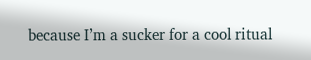because I’m a sucker for a cool ritual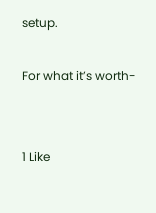setup.

For what it’s worth-


1 Like